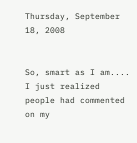Thursday, September 18, 2008


So, smart as I am.... I just realized people had commented on my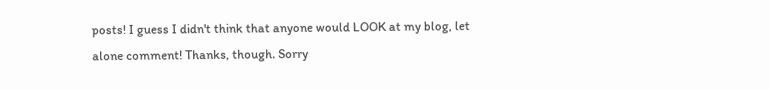posts! I guess I didn't think that anyone would LOOK at my blog, let alone comment! Thanks, though. Sorry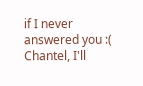if I never answered you :( Chantel, I'll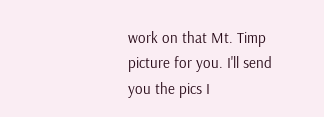work on that Mt. Timp picture for you. I'll send you the pics I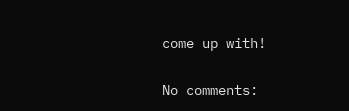come up with!

No comments: